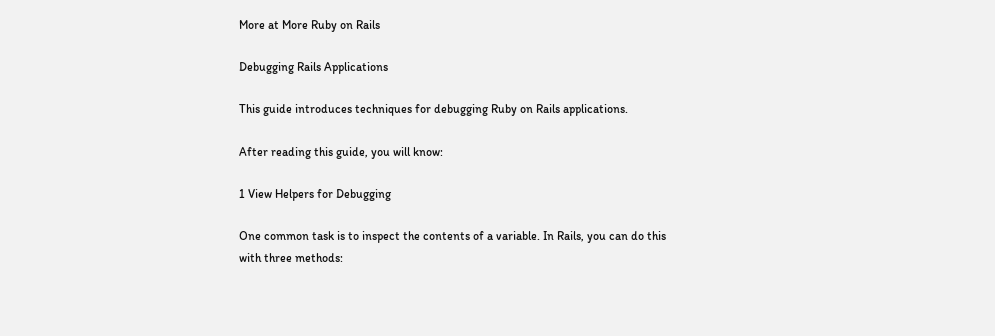More at More Ruby on Rails

Debugging Rails Applications

This guide introduces techniques for debugging Ruby on Rails applications.

After reading this guide, you will know:

1 View Helpers for Debugging

One common task is to inspect the contents of a variable. In Rails, you can do this with three methods: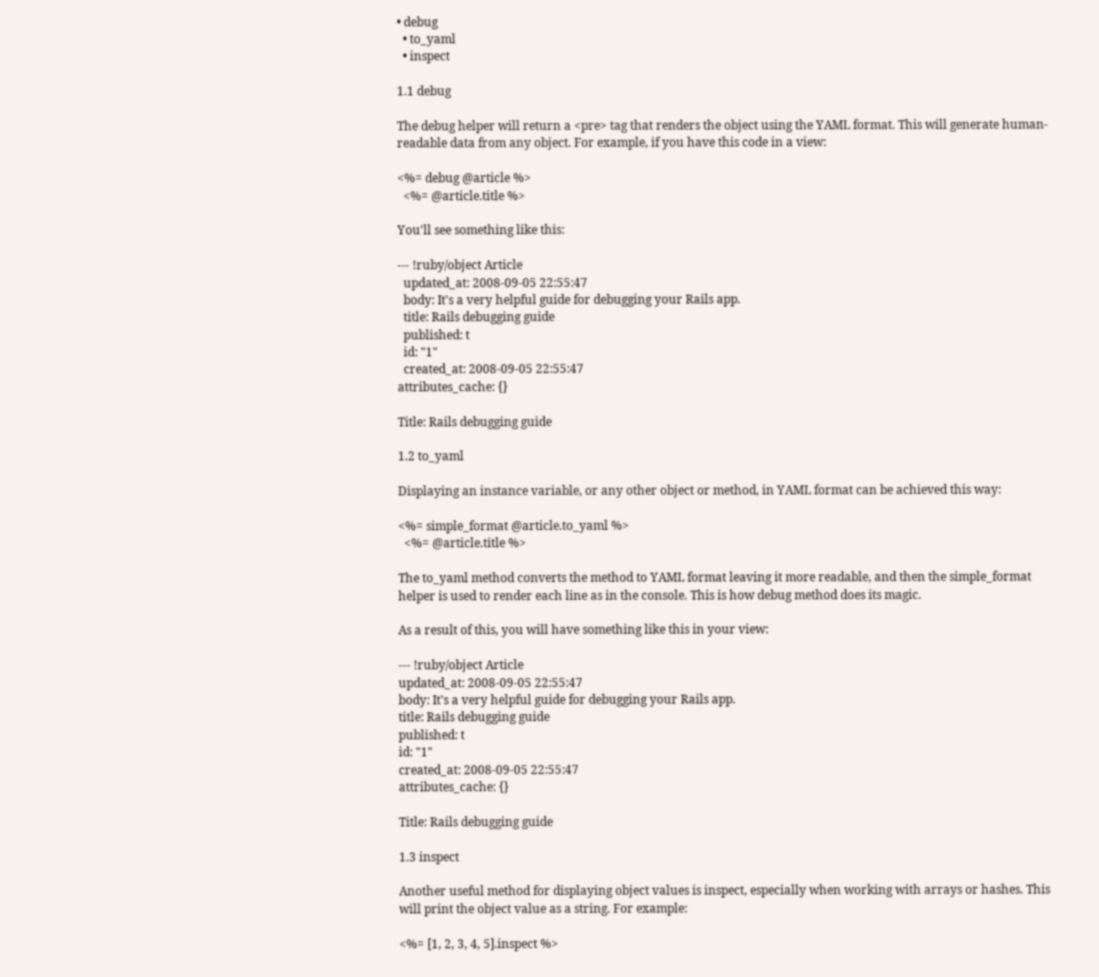• debug
  • to_yaml
  • inspect

1.1 debug

The debug helper will return a <pre> tag that renders the object using the YAML format. This will generate human-readable data from any object. For example, if you have this code in a view:

<%= debug @article %>
  <%= @article.title %>

You'll see something like this:

--- !ruby/object Article
  updated_at: 2008-09-05 22:55:47
  body: It's a very helpful guide for debugging your Rails app.
  title: Rails debugging guide
  published: t
  id: "1"
  created_at: 2008-09-05 22:55:47
attributes_cache: {}

Title: Rails debugging guide

1.2 to_yaml

Displaying an instance variable, or any other object or method, in YAML format can be achieved this way:

<%= simple_format @article.to_yaml %>
  <%= @article.title %>

The to_yaml method converts the method to YAML format leaving it more readable, and then the simple_format helper is used to render each line as in the console. This is how debug method does its magic.

As a result of this, you will have something like this in your view:

--- !ruby/object Article
updated_at: 2008-09-05 22:55:47
body: It's a very helpful guide for debugging your Rails app.
title: Rails debugging guide
published: t
id: "1"
created_at: 2008-09-05 22:55:47
attributes_cache: {}

Title: Rails debugging guide

1.3 inspect

Another useful method for displaying object values is inspect, especially when working with arrays or hashes. This will print the object value as a string. For example:

<%= [1, 2, 3, 4, 5].inspect %>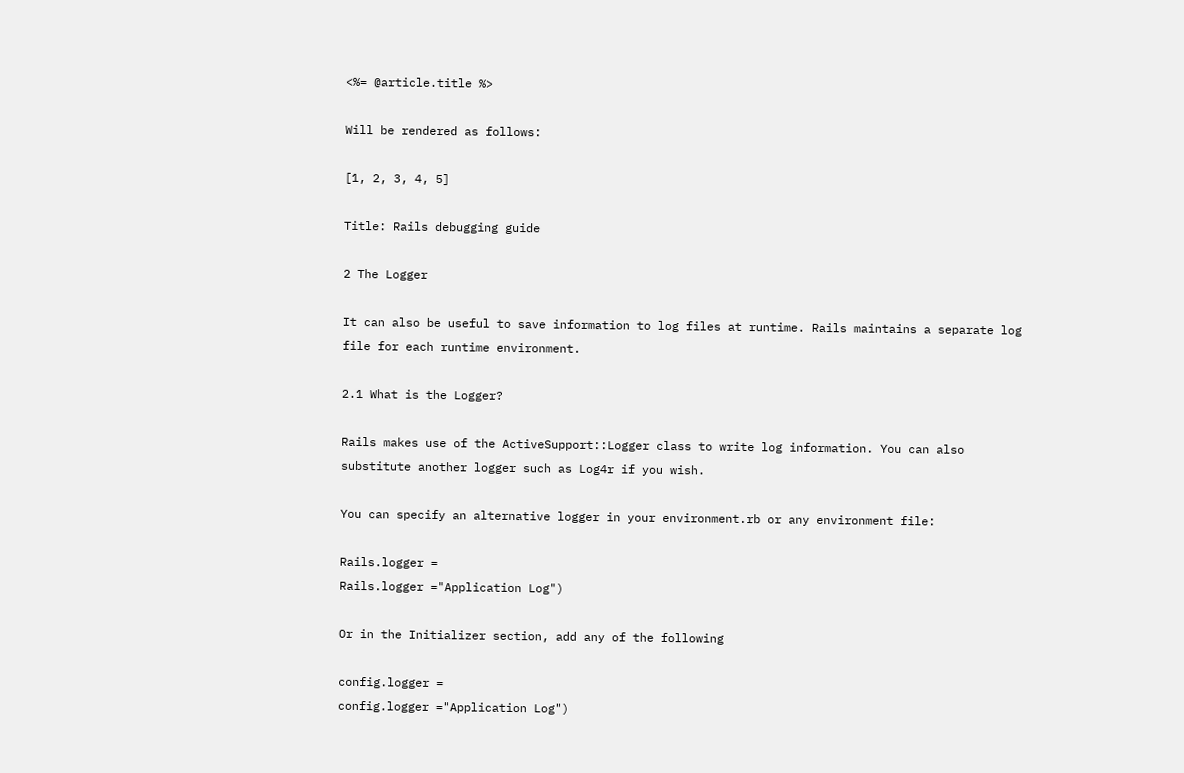<%= @article.title %>

Will be rendered as follows:

[1, 2, 3, 4, 5]

Title: Rails debugging guide

2 The Logger

It can also be useful to save information to log files at runtime. Rails maintains a separate log file for each runtime environment.

2.1 What is the Logger?

Rails makes use of the ActiveSupport::Logger class to write log information. You can also substitute another logger such as Log4r if you wish.

You can specify an alternative logger in your environment.rb or any environment file:

Rails.logger =
Rails.logger ="Application Log")

Or in the Initializer section, add any of the following

config.logger =
config.logger ="Application Log")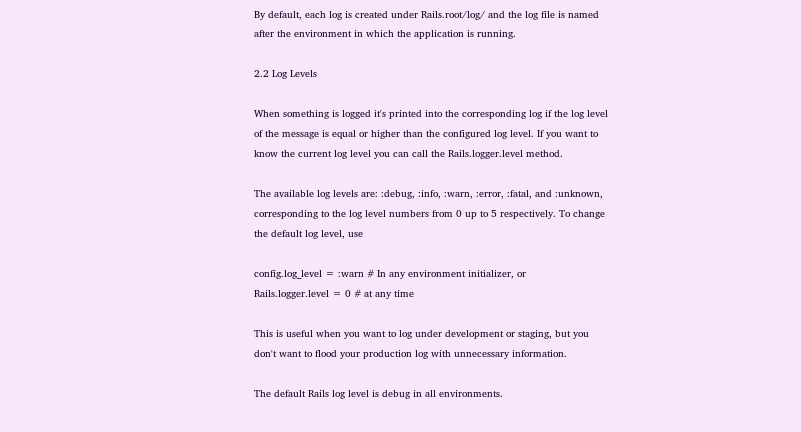By default, each log is created under Rails.root/log/ and the log file is named after the environment in which the application is running.

2.2 Log Levels

When something is logged it's printed into the corresponding log if the log level of the message is equal or higher than the configured log level. If you want to know the current log level you can call the Rails.logger.level method.

The available log levels are: :debug, :info, :warn, :error, :fatal, and :unknown, corresponding to the log level numbers from 0 up to 5 respectively. To change the default log level, use

config.log_level = :warn # In any environment initializer, or
Rails.logger.level = 0 # at any time

This is useful when you want to log under development or staging, but you don't want to flood your production log with unnecessary information.

The default Rails log level is debug in all environments.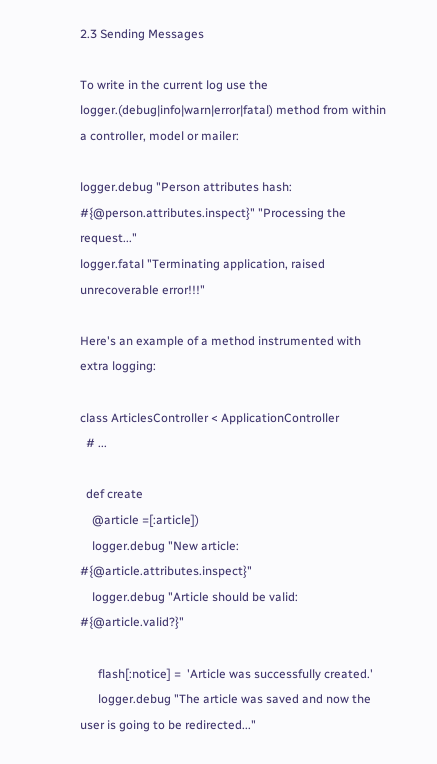2.3 Sending Messages

To write in the current log use the logger.(debug|info|warn|error|fatal) method from within a controller, model or mailer:

logger.debug "Person attributes hash: #{@person.attributes.inspect}" "Processing the request..."
logger.fatal "Terminating application, raised unrecoverable error!!!"

Here's an example of a method instrumented with extra logging:

class ArticlesController < ApplicationController
  # ...

  def create
    @article =[:article])
    logger.debug "New article: #{@article.attributes.inspect}"
    logger.debug "Article should be valid: #{@article.valid?}"

      flash[:notice] =  'Article was successfully created.'
      logger.debug "The article was saved and now the user is going to be redirected..."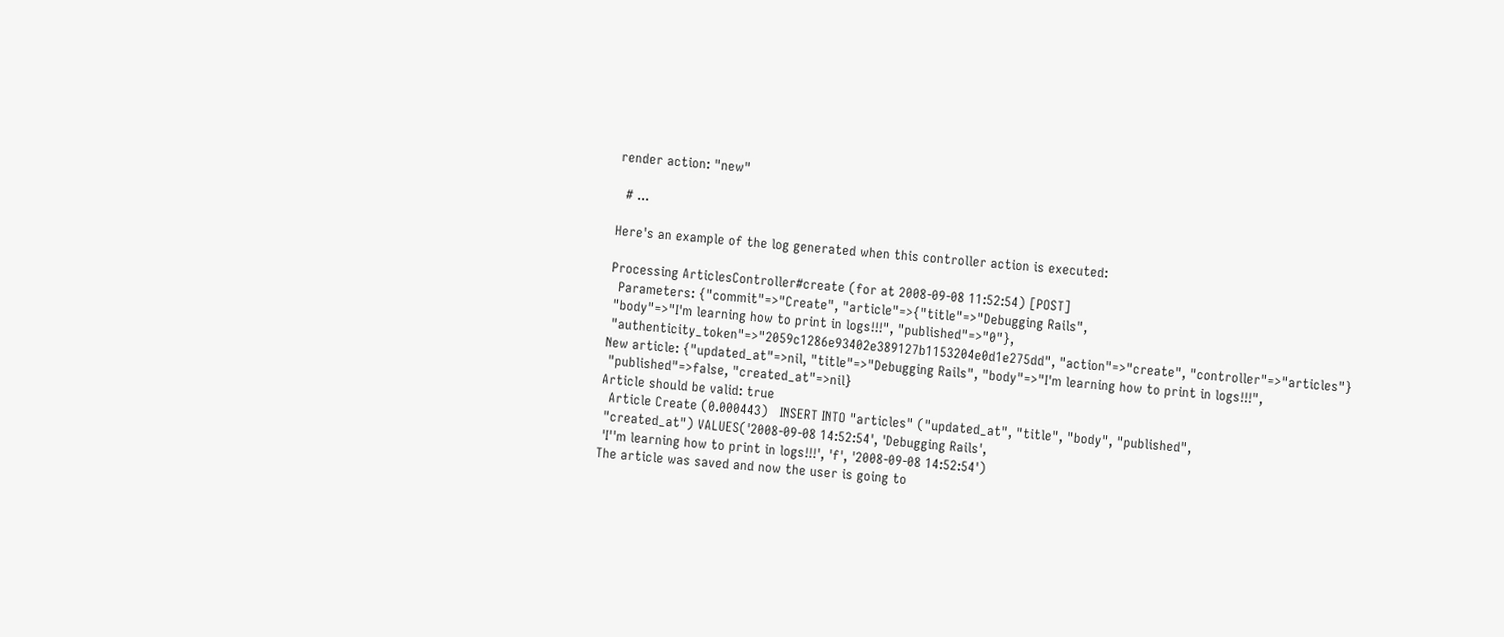render action: "new"

  # ...

Here's an example of the log generated when this controller action is executed:

Processing ArticlesController#create (for at 2008-09-08 11:52:54) [POST]
  Parameters: {"commit"=>"Create", "article"=>{"title"=>"Debugging Rails",
 "body"=>"I'm learning how to print in logs!!!", "published"=>"0"},
 "authenticity_token"=>"2059c1286e93402e389127b1153204e0d1e275dd", "action"=>"create", "controller"=>"articles"}
New article: {"updated_at"=>nil, "title"=>"Debugging Rails", "body"=>"I'm learning how to print in logs!!!",
 "published"=>false, "created_at"=>nil}
Article should be valid: true
  Article Create (0.000443)   INSERT INTO "articles" ("updated_at", "title", "body", "published",
 "created_at") VALUES('2008-09-08 14:52:54', 'Debugging Rails',
 'I''m learning how to print in logs!!!', 'f', '2008-09-08 14:52:54')
The article was saved and now the user is going to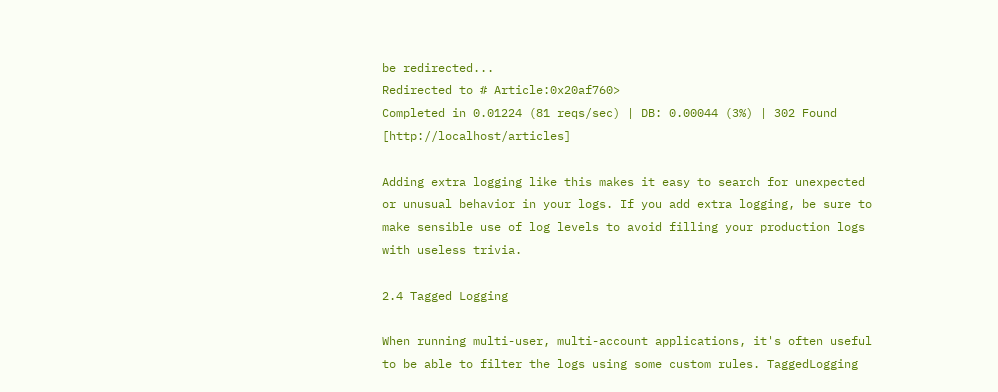be redirected...
Redirected to # Article:0x20af760>
Completed in 0.01224 (81 reqs/sec) | DB: 0.00044 (3%) | 302 Found [http://localhost/articles]

Adding extra logging like this makes it easy to search for unexpected or unusual behavior in your logs. If you add extra logging, be sure to make sensible use of log levels to avoid filling your production logs with useless trivia.

2.4 Tagged Logging

When running multi-user, multi-account applications, it's often useful to be able to filter the logs using some custom rules. TaggedLogging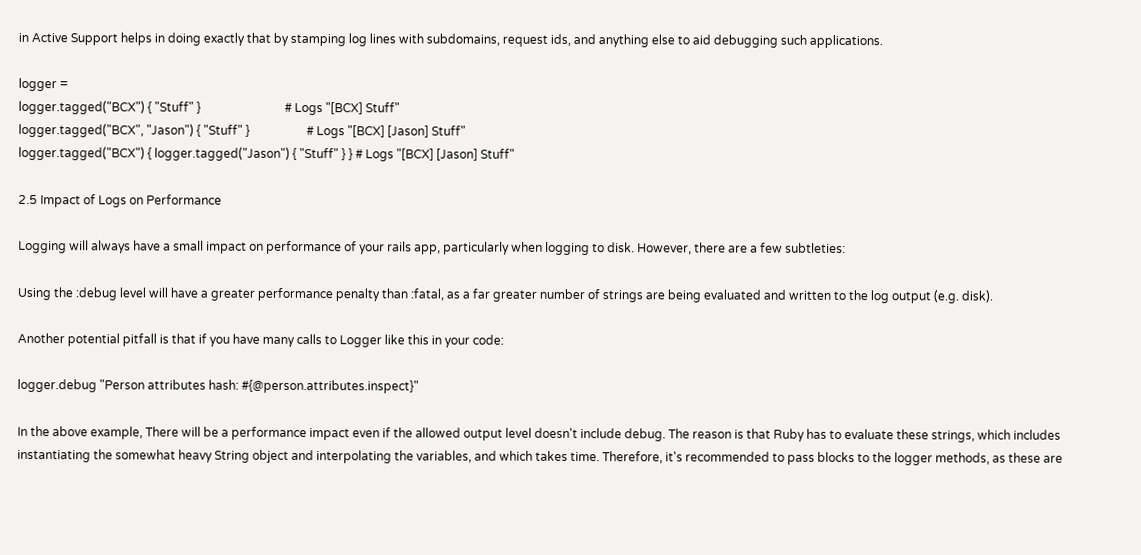in Active Support helps in doing exactly that by stamping log lines with subdomains, request ids, and anything else to aid debugging such applications.

logger =
logger.tagged("BCX") { "Stuff" }                            # Logs "[BCX] Stuff"
logger.tagged("BCX", "Jason") { "Stuff" }                   # Logs "[BCX] [Jason] Stuff"
logger.tagged("BCX") { logger.tagged("Jason") { "Stuff" } } # Logs "[BCX] [Jason] Stuff"

2.5 Impact of Logs on Performance

Logging will always have a small impact on performance of your rails app, particularly when logging to disk. However, there are a few subtleties:

Using the :debug level will have a greater performance penalty than :fatal, as a far greater number of strings are being evaluated and written to the log output (e.g. disk).

Another potential pitfall is that if you have many calls to Logger like this in your code:

logger.debug "Person attributes hash: #{@person.attributes.inspect}"

In the above example, There will be a performance impact even if the allowed output level doesn't include debug. The reason is that Ruby has to evaluate these strings, which includes instantiating the somewhat heavy String object and interpolating the variables, and which takes time. Therefore, it's recommended to pass blocks to the logger methods, as these are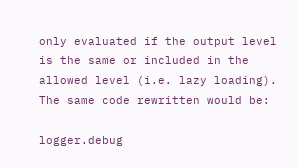only evaluated if the output level is the same or included in the allowed level (i.e. lazy loading). The same code rewritten would be:

logger.debug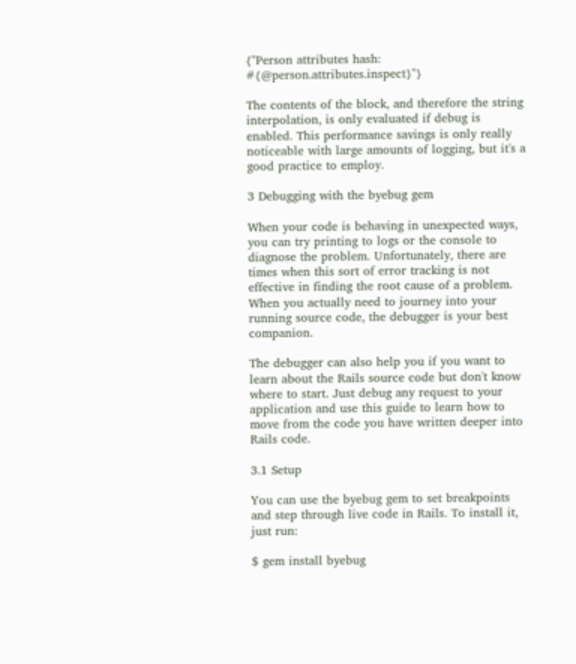{"Person attributes hash: #{@person.attributes.inspect}"}

The contents of the block, and therefore the string interpolation, is only evaluated if debug is enabled. This performance savings is only really noticeable with large amounts of logging, but it's a good practice to employ.

3 Debugging with the byebug gem

When your code is behaving in unexpected ways, you can try printing to logs or the console to diagnose the problem. Unfortunately, there are times when this sort of error tracking is not effective in finding the root cause of a problem. When you actually need to journey into your running source code, the debugger is your best companion.

The debugger can also help you if you want to learn about the Rails source code but don't know where to start. Just debug any request to your application and use this guide to learn how to move from the code you have written deeper into Rails code.

3.1 Setup

You can use the byebug gem to set breakpoints and step through live code in Rails. To install it, just run:

$ gem install byebug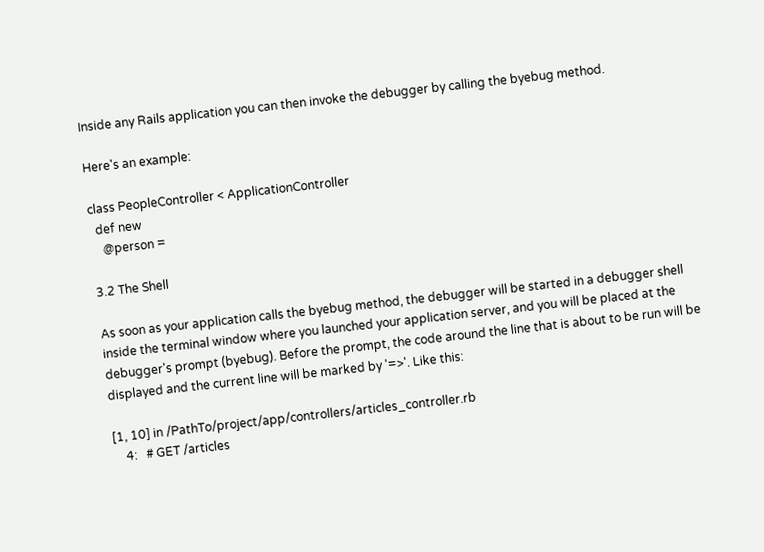Inside any Rails application you can then invoke the debugger by calling the byebug method.

Here's an example:

class PeopleController < ApplicationController
  def new
    @person =

3.2 The Shell

As soon as your application calls the byebug method, the debugger will be started in a debugger shell inside the terminal window where you launched your application server, and you will be placed at the debugger's prompt (byebug). Before the prompt, the code around the line that is about to be run will be displayed and the current line will be marked by '=>'. Like this:

[1, 10] in /PathTo/project/app/controllers/articles_controller.rb
    4:   # GET /articles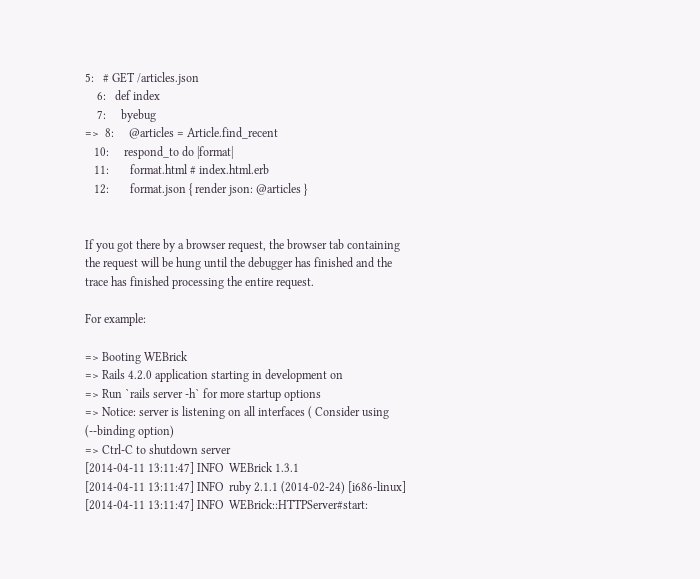5:   # GET /articles.json
    6:   def index
    7:     byebug
=>  8:     @articles = Article.find_recent
   10:     respond_to do |format|
   11:       format.html # index.html.erb
   12:       format.json { render json: @articles }


If you got there by a browser request, the browser tab containing the request will be hung until the debugger has finished and the trace has finished processing the entire request.

For example:

=> Booting WEBrick
=> Rails 4.2.0 application starting in development on
=> Run `rails server -h` for more startup options
=> Notice: server is listening on all interfaces ( Consider using (--binding option)
=> Ctrl-C to shutdown server
[2014-04-11 13:11:47] INFO  WEBrick 1.3.1
[2014-04-11 13:11:47] INFO  ruby 2.1.1 (2014-02-24) [i686-linux]
[2014-04-11 13:11:47] INFO  WEBrick::HTTPServer#start: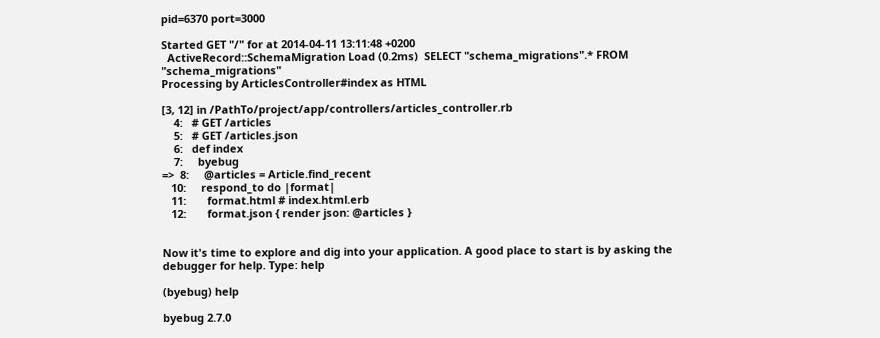pid=6370 port=3000

Started GET "/" for at 2014-04-11 13:11:48 +0200
  ActiveRecord::SchemaMigration Load (0.2ms)  SELECT "schema_migrations".* FROM "schema_migrations"
Processing by ArticlesController#index as HTML

[3, 12] in /PathTo/project/app/controllers/articles_controller.rb
    4:   # GET /articles
    5:   # GET /articles.json
    6:   def index
    7:     byebug
=>  8:     @articles = Article.find_recent
   10:     respond_to do |format|
   11:       format.html # index.html.erb
   12:       format.json { render json: @articles }


Now it's time to explore and dig into your application. A good place to start is by asking the debugger for help. Type: help

(byebug) help

byebug 2.7.0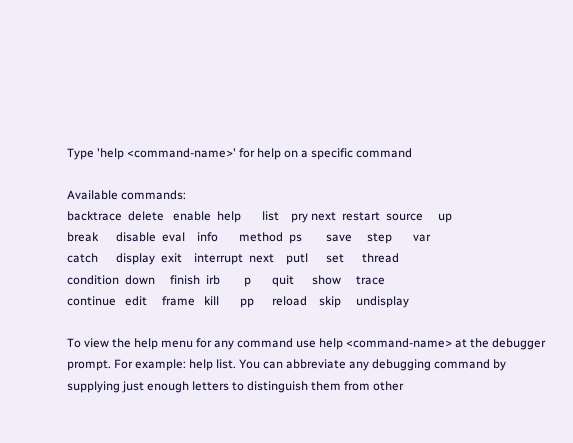Type 'help <command-name>' for help on a specific command

Available commands:
backtrace  delete   enable  help       list    pry next  restart  source     up
break      disable  eval    info       method  ps        save     step       var
catch      display  exit    interrupt  next    putl      set      thread
condition  down     finish  irb        p       quit      show     trace
continue   edit     frame   kill       pp      reload    skip     undisplay

To view the help menu for any command use help <command-name> at the debugger prompt. For example: help list. You can abbreviate any debugging command by supplying just enough letters to distinguish them from other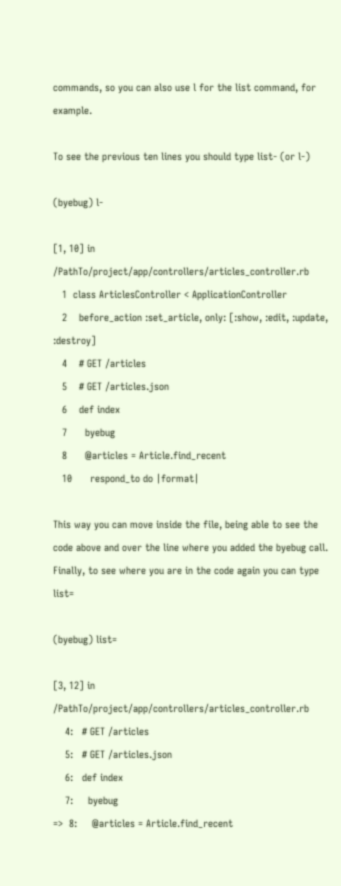commands, so you can also use l for the list command, for example.

To see the previous ten lines you should type list- (or l-)

(byebug) l-

[1, 10] in /PathTo/project/app/controllers/articles_controller.rb
   1  class ArticlesController < ApplicationController
   2    before_action :set_article, only: [:show, :edit, :update, :destroy]
   4    # GET /articles
   5    # GET /articles.json
   6    def index
   7      byebug
   8      @articles = Article.find_recent
   10      respond_to do |format|

This way you can move inside the file, being able to see the code above and over the line where you added the byebug call. Finally, to see where you are in the code again you can type list=

(byebug) list=

[3, 12] in /PathTo/project/app/controllers/articles_controller.rb
    4:   # GET /articles
    5:   # GET /articles.json
    6:   def index
    7:     byebug
=>  8:     @articles = Article.find_recent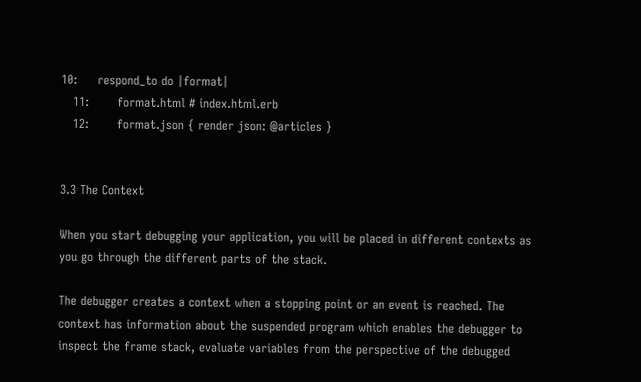10:     respond_to do |format|
   11:       format.html # index.html.erb
   12:       format.json { render json: @articles }


3.3 The Context

When you start debugging your application, you will be placed in different contexts as you go through the different parts of the stack.

The debugger creates a context when a stopping point or an event is reached. The context has information about the suspended program which enables the debugger to inspect the frame stack, evaluate variables from the perspective of the debugged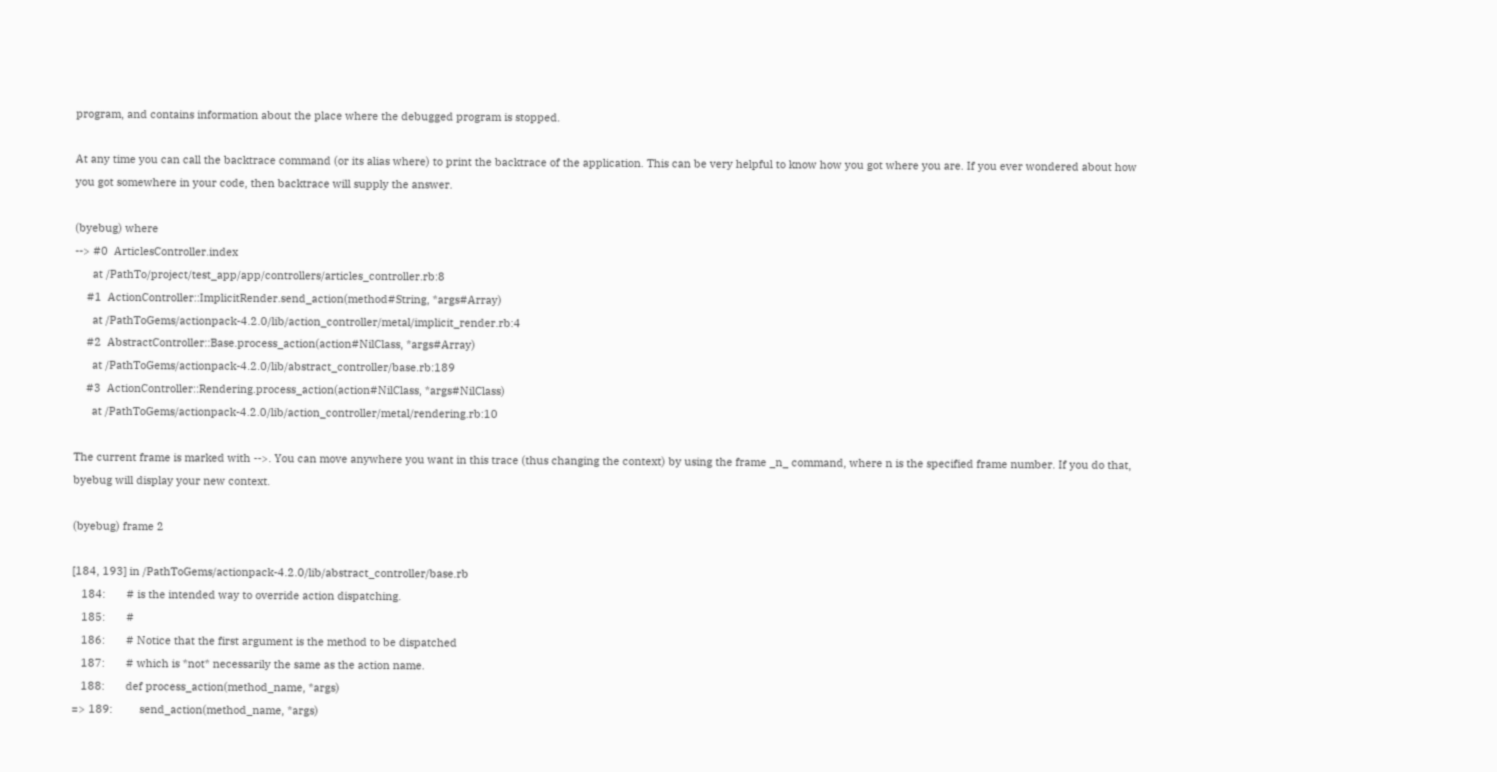program, and contains information about the place where the debugged program is stopped.

At any time you can call the backtrace command (or its alias where) to print the backtrace of the application. This can be very helpful to know how you got where you are. If you ever wondered about how you got somewhere in your code, then backtrace will supply the answer.

(byebug) where
--> #0  ArticlesController.index
      at /PathTo/project/test_app/app/controllers/articles_controller.rb:8
    #1  ActionController::ImplicitRender.send_action(method#String, *args#Array)
      at /PathToGems/actionpack-4.2.0/lib/action_controller/metal/implicit_render.rb:4
    #2  AbstractController::Base.process_action(action#NilClass, *args#Array)
      at /PathToGems/actionpack-4.2.0/lib/abstract_controller/base.rb:189
    #3  ActionController::Rendering.process_action(action#NilClass, *args#NilClass)
      at /PathToGems/actionpack-4.2.0/lib/action_controller/metal/rendering.rb:10

The current frame is marked with -->. You can move anywhere you want in this trace (thus changing the context) by using the frame _n_ command, where n is the specified frame number. If you do that, byebug will display your new context.

(byebug) frame 2

[184, 193] in /PathToGems/actionpack-4.2.0/lib/abstract_controller/base.rb
   184:       # is the intended way to override action dispatching.
   185:       #
   186:       # Notice that the first argument is the method to be dispatched
   187:       # which is *not* necessarily the same as the action name.
   188:       def process_action(method_name, *args)
=> 189:         send_action(method_name, *args)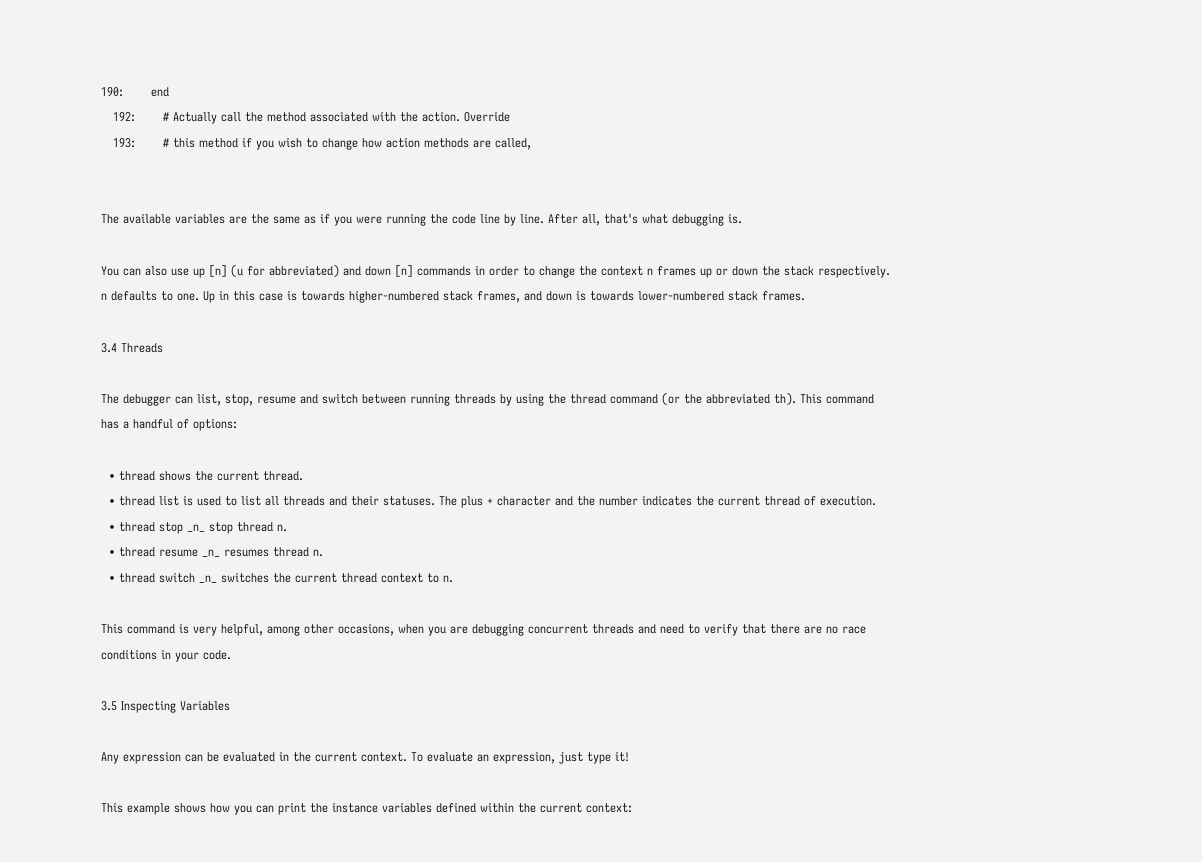190:       end
   192:       # Actually call the method associated with the action. Override
   193:       # this method if you wish to change how action methods are called,


The available variables are the same as if you were running the code line by line. After all, that's what debugging is.

You can also use up [n] (u for abbreviated) and down [n] commands in order to change the context n frames up or down the stack respectively. n defaults to one. Up in this case is towards higher-numbered stack frames, and down is towards lower-numbered stack frames.

3.4 Threads

The debugger can list, stop, resume and switch between running threads by using the thread command (or the abbreviated th). This command has a handful of options:

  • thread shows the current thread.
  • thread list is used to list all threads and their statuses. The plus + character and the number indicates the current thread of execution.
  • thread stop _n_ stop thread n.
  • thread resume _n_ resumes thread n.
  • thread switch _n_ switches the current thread context to n.

This command is very helpful, among other occasions, when you are debugging concurrent threads and need to verify that there are no race conditions in your code.

3.5 Inspecting Variables

Any expression can be evaluated in the current context. To evaluate an expression, just type it!

This example shows how you can print the instance variables defined within the current context: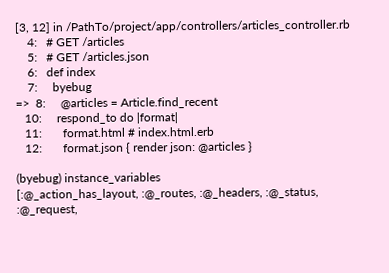[3, 12] in /PathTo/project/app/controllers/articles_controller.rb
    4:   # GET /articles
    5:   # GET /articles.json
    6:   def index
    7:     byebug
=>  8:     @articles = Article.find_recent
   10:     respond_to do |format|
   11:       format.html # index.html.erb
   12:       format.json { render json: @articles }

(byebug) instance_variables
[:@_action_has_layout, :@_routes, :@_headers, :@_status, :@_request,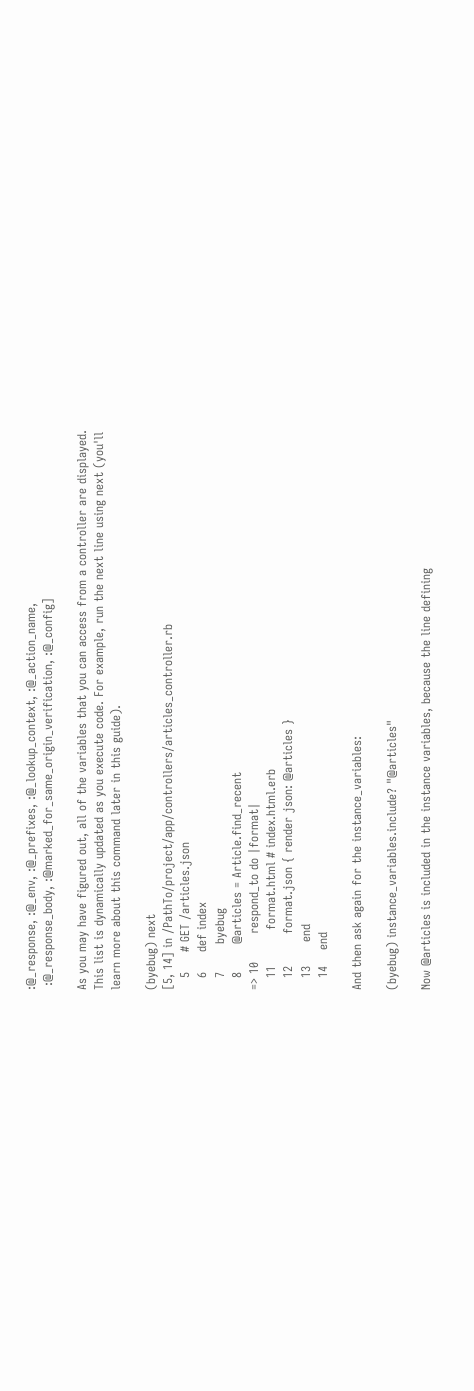:@_response, :@_env, :@_prefixes, :@_lookup_context, :@_action_name,
 :@_response_body, :@marked_for_same_origin_verification, :@_config]

As you may have figured out, all of the variables that you can access from a controller are displayed. This list is dynamically updated as you execute code. For example, run the next line using next (you'll learn more about this command later in this guide).

(byebug) next
[5, 14] in /PathTo/project/app/controllers/articles_controller.rb
   5     # GET /articles.json
   6     def index
   7       byebug
   8       @articles = Article.find_recent
=> 10       respond_to do |format|
   11         format.html # index.html.erb
   12        format.json { render json: @articles }
   13      end
   14    end

And then ask again for the instance_variables:

(byebug) instance_variables.include? "@articles"

Now @articles is included in the instance variables, because the line defining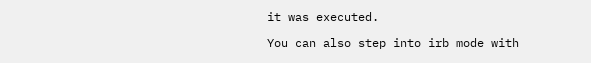it was executed.

You can also step into irb mode with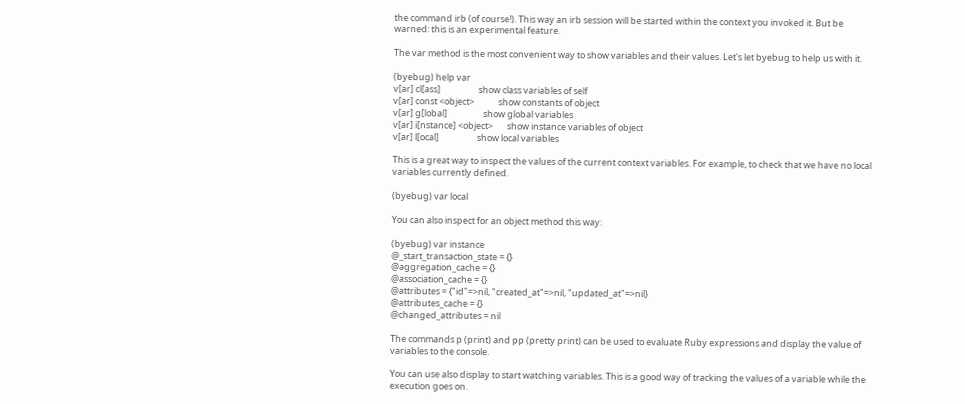the command irb (of course!). This way an irb session will be started within the context you invoked it. But be warned: this is an experimental feature.

The var method is the most convenient way to show variables and their values. Let's let byebug to help us with it.

(byebug) help var
v[ar] cl[ass]                   show class variables of self
v[ar] const <object>            show constants of object
v[ar] g[lobal]                  show global variables
v[ar] i[nstance] <object>       show instance variables of object
v[ar] l[ocal]                   show local variables

This is a great way to inspect the values of the current context variables. For example, to check that we have no local variables currently defined.

(byebug) var local

You can also inspect for an object method this way:

(byebug) var instance
@_start_transaction_state = {}
@aggregation_cache = {}
@association_cache = {}
@attributes = {"id"=>nil, "created_at"=>nil, "updated_at"=>nil}
@attributes_cache = {}
@changed_attributes = nil

The commands p (print) and pp (pretty print) can be used to evaluate Ruby expressions and display the value of variables to the console.

You can use also display to start watching variables. This is a good way of tracking the values of a variable while the execution goes on.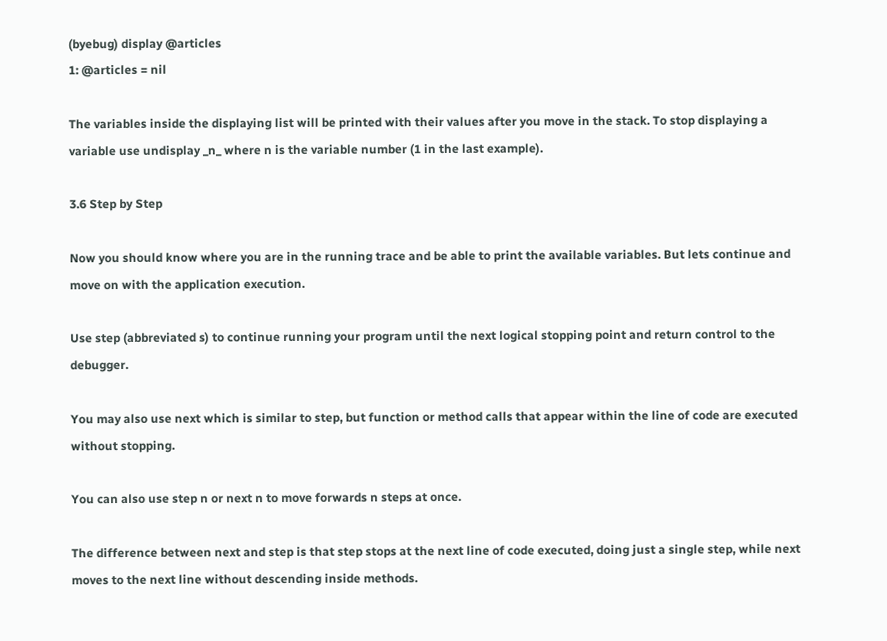(byebug) display @articles
1: @articles = nil

The variables inside the displaying list will be printed with their values after you move in the stack. To stop displaying a variable use undisplay _n_ where n is the variable number (1 in the last example).

3.6 Step by Step

Now you should know where you are in the running trace and be able to print the available variables. But lets continue and move on with the application execution.

Use step (abbreviated s) to continue running your program until the next logical stopping point and return control to the debugger.

You may also use next which is similar to step, but function or method calls that appear within the line of code are executed without stopping.

You can also use step n or next n to move forwards n steps at once.

The difference between next and step is that step stops at the next line of code executed, doing just a single step, while next moves to the next line without descending inside methods.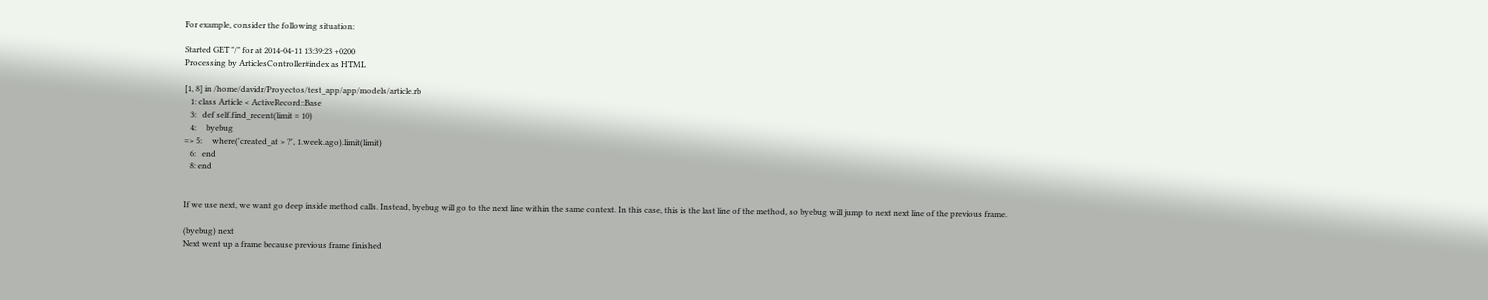For example, consider the following situation:

Started GET "/" for at 2014-04-11 13:39:23 +0200
Processing by ArticlesController#index as HTML

[1, 8] in /home/davidr/Proyectos/test_app/app/models/article.rb
   1: class Article < ActiveRecord::Base
   3:   def self.find_recent(limit = 10)
   4:     byebug
=> 5:     where('created_at > ?', 1.week.ago).limit(limit)
   6:   end
   8: end


If we use next, we want go deep inside method calls. Instead, byebug will go to the next line within the same context. In this case, this is the last line of the method, so byebug will jump to next next line of the previous frame.

(byebug) next
Next went up a frame because previous frame finished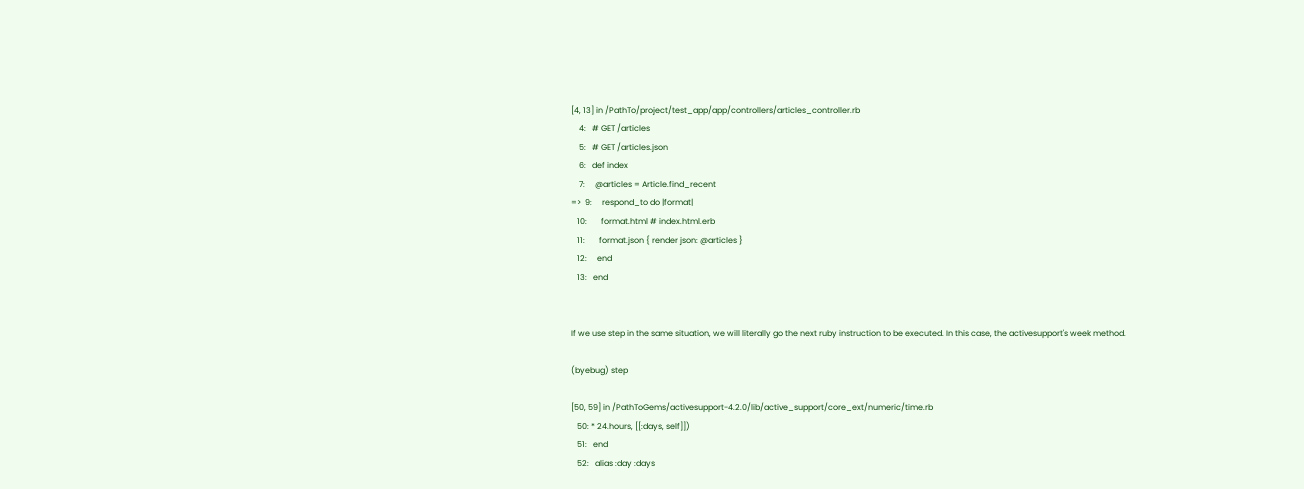[4, 13] in /PathTo/project/test_app/app/controllers/articles_controller.rb
    4:   # GET /articles
    5:   # GET /articles.json
    6:   def index
    7:     @articles = Article.find_recent
=>  9:     respond_to do |format|
   10:       format.html # index.html.erb
   11:       format.json { render json: @articles }
   12:     end
   13:   end


If we use step in the same situation, we will literally go the next ruby instruction to be executed. In this case, the activesupport's week method.

(byebug) step

[50, 59] in /PathToGems/activesupport-4.2.0/lib/active_support/core_ext/numeric/time.rb
   50: * 24.hours, [[:days, self]])
   51:   end
   52:   alias :day :days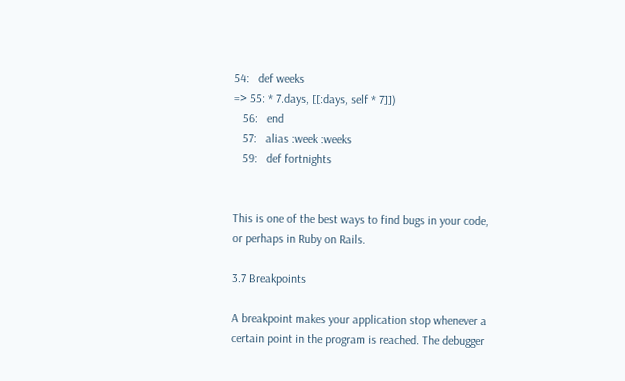54:   def weeks
=> 55: * 7.days, [[:days, self * 7]])
   56:   end
   57:   alias :week :weeks
   59:   def fortnights


This is one of the best ways to find bugs in your code, or perhaps in Ruby on Rails.

3.7 Breakpoints

A breakpoint makes your application stop whenever a certain point in the program is reached. The debugger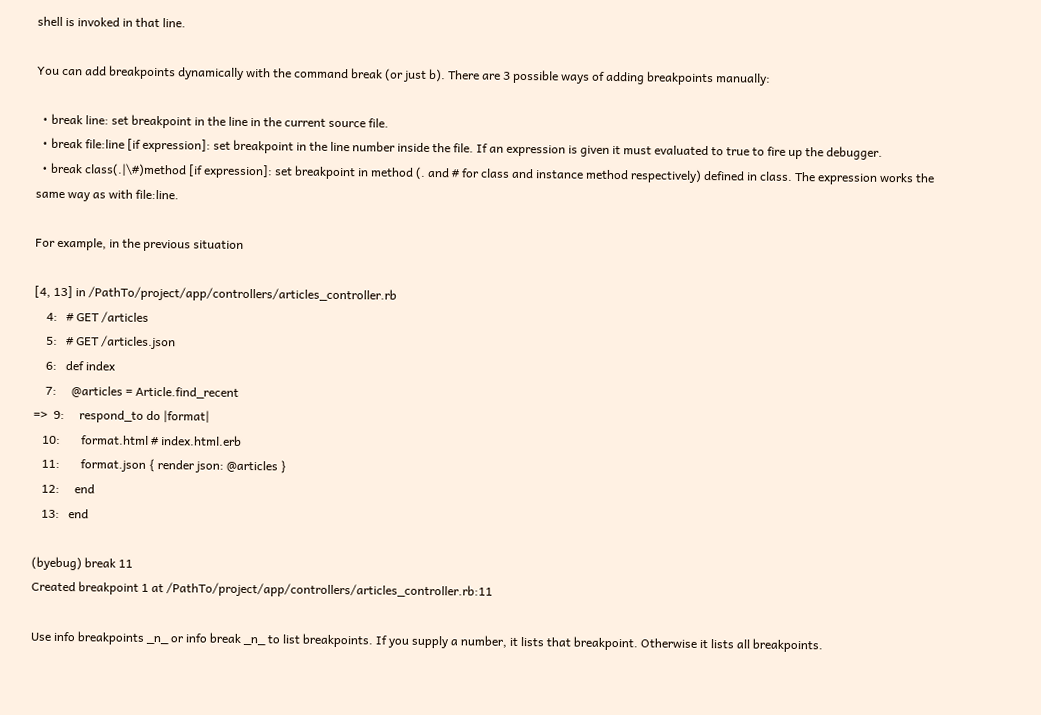shell is invoked in that line.

You can add breakpoints dynamically with the command break (or just b). There are 3 possible ways of adding breakpoints manually:

  • break line: set breakpoint in the line in the current source file.
  • break file:line [if expression]: set breakpoint in the line number inside the file. If an expression is given it must evaluated to true to fire up the debugger.
  • break class(.|\#)method [if expression]: set breakpoint in method (. and # for class and instance method respectively) defined in class. The expression works the same way as with file:line.

For example, in the previous situation

[4, 13] in /PathTo/project/app/controllers/articles_controller.rb
    4:   # GET /articles
    5:   # GET /articles.json
    6:   def index
    7:     @articles = Article.find_recent
=>  9:     respond_to do |format|
   10:       format.html # index.html.erb
   11:       format.json { render json: @articles }
   12:     end
   13:   end

(byebug) break 11
Created breakpoint 1 at /PathTo/project/app/controllers/articles_controller.rb:11

Use info breakpoints _n_ or info break _n_ to list breakpoints. If you supply a number, it lists that breakpoint. Otherwise it lists all breakpoints.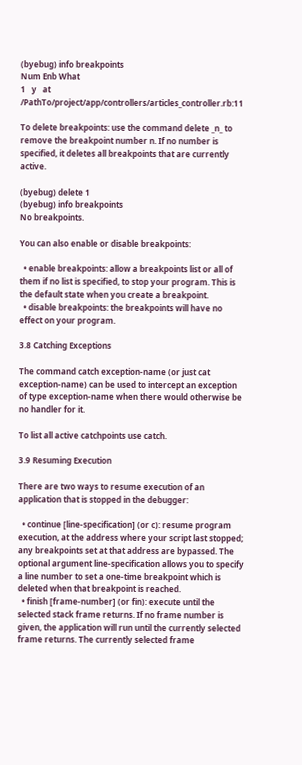(byebug) info breakpoints
Num Enb What
1   y   at /PathTo/project/app/controllers/articles_controller.rb:11

To delete breakpoints: use the command delete _n_ to remove the breakpoint number n. If no number is specified, it deletes all breakpoints that are currently active.

(byebug) delete 1
(byebug) info breakpoints
No breakpoints.

You can also enable or disable breakpoints:

  • enable breakpoints: allow a breakpoints list or all of them if no list is specified, to stop your program. This is the default state when you create a breakpoint.
  • disable breakpoints: the breakpoints will have no effect on your program.

3.8 Catching Exceptions

The command catch exception-name (or just cat exception-name) can be used to intercept an exception of type exception-name when there would otherwise be no handler for it.

To list all active catchpoints use catch.

3.9 Resuming Execution

There are two ways to resume execution of an application that is stopped in the debugger:

  • continue [line-specification] (or c): resume program execution, at the address where your script last stopped; any breakpoints set at that address are bypassed. The optional argument line-specification allows you to specify a line number to set a one-time breakpoint which is deleted when that breakpoint is reached.
  • finish [frame-number] (or fin): execute until the selected stack frame returns. If no frame number is given, the application will run until the currently selected frame returns. The currently selected frame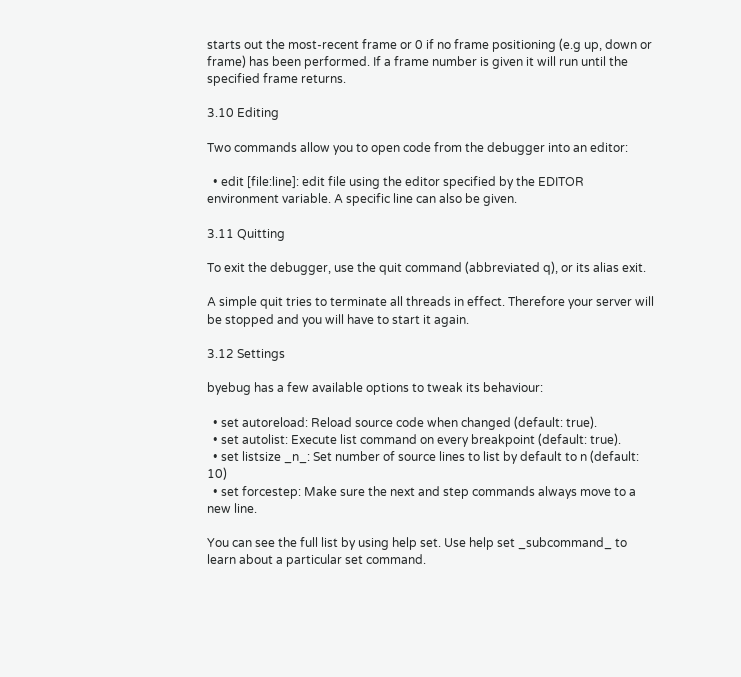starts out the most-recent frame or 0 if no frame positioning (e.g up, down or frame) has been performed. If a frame number is given it will run until the specified frame returns.

3.10 Editing

Two commands allow you to open code from the debugger into an editor:

  • edit [file:line]: edit file using the editor specified by the EDITOR environment variable. A specific line can also be given.

3.11 Quitting

To exit the debugger, use the quit command (abbreviated q), or its alias exit.

A simple quit tries to terminate all threads in effect. Therefore your server will be stopped and you will have to start it again.

3.12 Settings

byebug has a few available options to tweak its behaviour:

  • set autoreload: Reload source code when changed (default: true).
  • set autolist: Execute list command on every breakpoint (default: true).
  • set listsize _n_: Set number of source lines to list by default to n (default: 10)
  • set forcestep: Make sure the next and step commands always move to a new line.

You can see the full list by using help set. Use help set _subcommand_ to learn about a particular set command.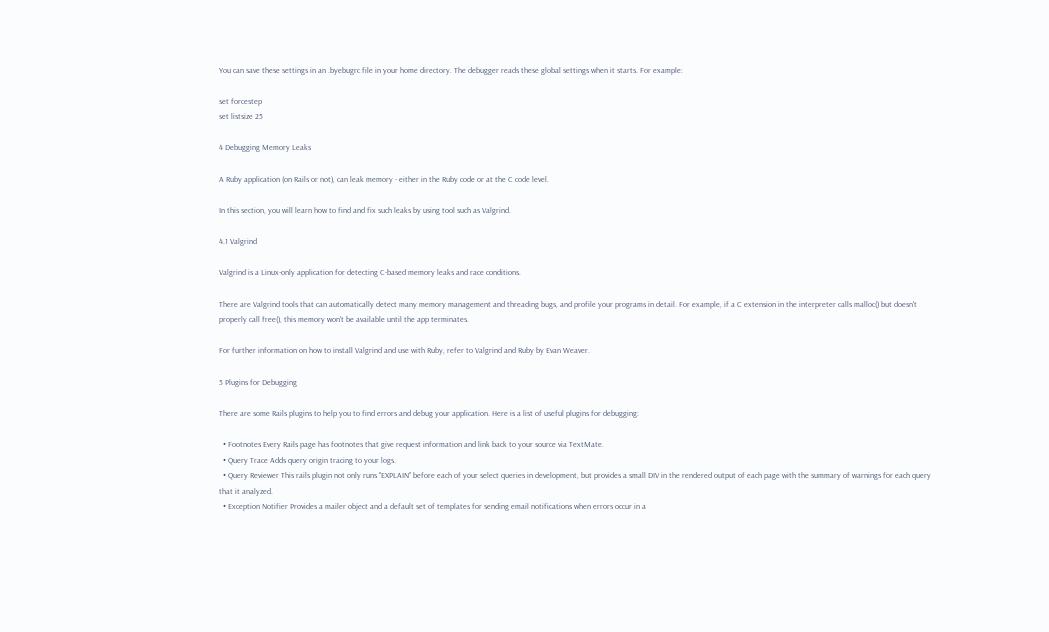You can save these settings in an .byebugrc file in your home directory. The debugger reads these global settings when it starts. For example:

set forcestep
set listsize 25

4 Debugging Memory Leaks

A Ruby application (on Rails or not), can leak memory - either in the Ruby code or at the C code level.

In this section, you will learn how to find and fix such leaks by using tool such as Valgrind.

4.1 Valgrind

Valgrind is a Linux-only application for detecting C-based memory leaks and race conditions.

There are Valgrind tools that can automatically detect many memory management and threading bugs, and profile your programs in detail. For example, if a C extension in the interpreter calls malloc() but doesn't properly call free(), this memory won't be available until the app terminates.

For further information on how to install Valgrind and use with Ruby, refer to Valgrind and Ruby by Evan Weaver.

5 Plugins for Debugging

There are some Rails plugins to help you to find errors and debug your application. Here is a list of useful plugins for debugging:

  • Footnotes Every Rails page has footnotes that give request information and link back to your source via TextMate.
  • Query Trace Adds query origin tracing to your logs.
  • Query Reviewer This rails plugin not only runs "EXPLAIN" before each of your select queries in development, but provides a small DIV in the rendered output of each page with the summary of warnings for each query that it analyzed.
  • Exception Notifier Provides a mailer object and a default set of templates for sending email notifications when errors occur in a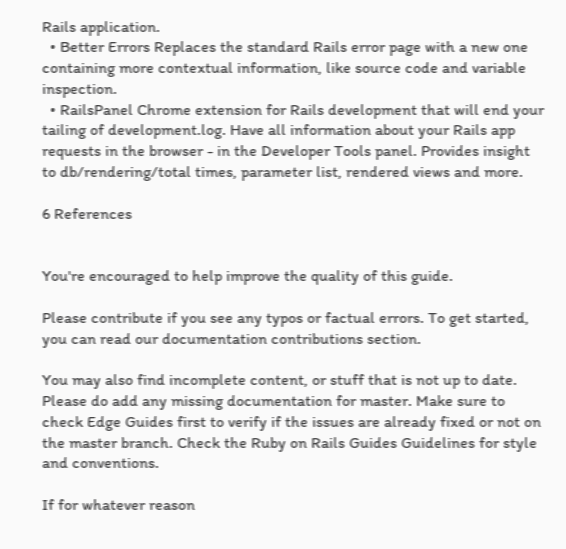Rails application.
  • Better Errors Replaces the standard Rails error page with a new one containing more contextual information, like source code and variable inspection.
  • RailsPanel Chrome extension for Rails development that will end your tailing of development.log. Have all information about your Rails app requests in the browser - in the Developer Tools panel. Provides insight to db/rendering/total times, parameter list, rendered views and more.

6 References


You're encouraged to help improve the quality of this guide.

Please contribute if you see any typos or factual errors. To get started, you can read our documentation contributions section.

You may also find incomplete content, or stuff that is not up to date. Please do add any missing documentation for master. Make sure to check Edge Guides first to verify if the issues are already fixed or not on the master branch. Check the Ruby on Rails Guides Guidelines for style and conventions.

If for whatever reason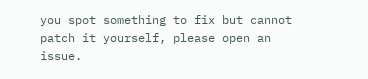you spot something to fix but cannot patch it yourself, please open an issue.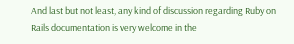And last but not least, any kind of discussion regarding Ruby on Rails documentation is very welcome in the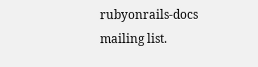rubyonrails-docs mailing list.